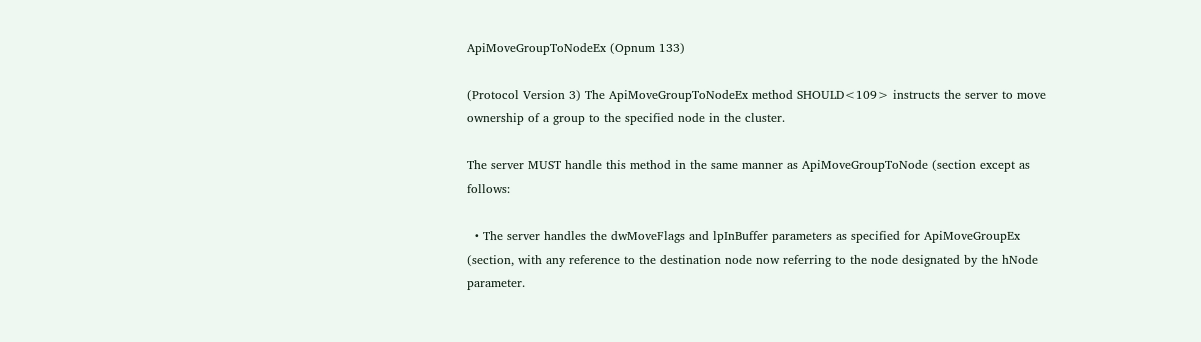ApiMoveGroupToNodeEx (Opnum 133)

(Protocol Version 3) The ApiMoveGroupToNodeEx method SHOULD<109> instructs the server to move ownership of a group to the specified node in the cluster.

The server MUST handle this method in the same manner as ApiMoveGroupToNode (section except as follows:

  • The server handles the dwMoveFlags and lpInBuffer parameters as specified for ApiMoveGroupEx (section, with any reference to the destination node now referring to the node designated by the hNode parameter.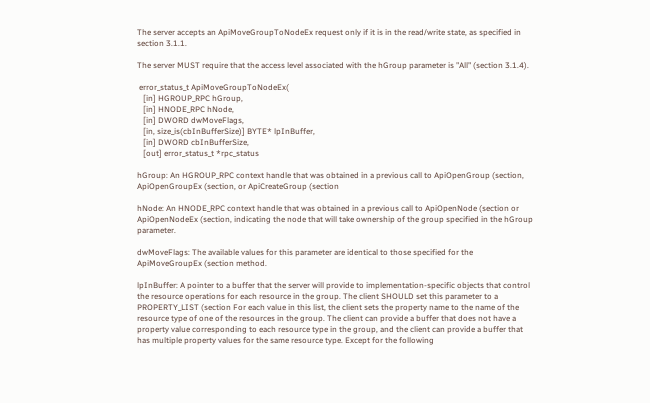The server accepts an ApiMoveGroupToNodeEx request only if it is in the read/write state, as specified in section 3.1.1.

The server MUST require that the access level associated with the hGroup parameter is "All" (section 3.1.4).

 error_status_t ApiMoveGroupToNodeEx(
   [in] HGROUP_RPC hGroup,
   [in] HNODE_RPC hNode,
   [in] DWORD dwMoveFlags,
   [in, size_is(cbInBufferSize)] BYTE* lpInBuffer,
   [in] DWORD cbInBufferSize,
   [out] error_status_t *rpc_status

hGroup: An HGROUP_RPC context handle that was obtained in a previous call to ApiOpenGroup (section, ApiOpenGroupEx (section, or ApiCreateGroup (section

hNode: An HNODE_RPC context handle that was obtained in a previous call to ApiOpenNode (section or ApiOpenNodeEx (section, indicating the node that will take ownership of the group specified in the hGroup parameter.

dwMoveFlags: The available values for this parameter are identical to those specified for the ApiMoveGroupEx (section method.

lpInBuffer: A pointer to a buffer that the server will provide to implementation-specific objects that control the resource operations for each resource in the group. The client SHOULD set this parameter to a PROPERTY_LIST (section For each value in this list, the client sets the property name to the name of the resource type of one of the resources in the group. The client can provide a buffer that does not have a property value corresponding to each resource type in the group, and the client can provide a buffer that has multiple property values for the same resource type. Except for the following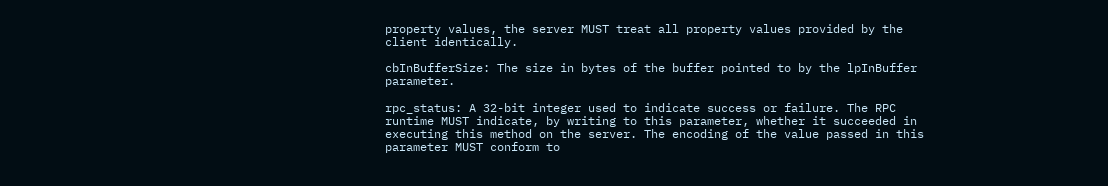property values, the server MUST treat all property values provided by the client identically.

cbInBufferSize: The size in bytes of the buffer pointed to by the lpInBuffer parameter.

rpc_status: A 32-bit integer used to indicate success or failure. The RPC runtime MUST indicate, by writing to this parameter, whether it succeeded in executing this method on the server. The encoding of the value passed in this parameter MUST conform to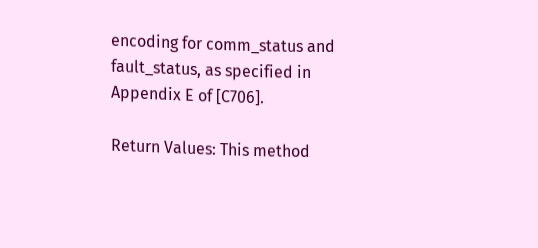encoding for comm_status and fault_status, as specified in Appendix E of [C706].

Return Values: This method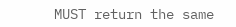MUST return the same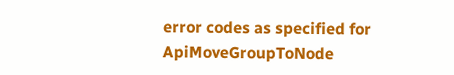error codes as specified for ApiMoveGroupToNode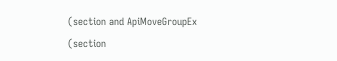(section and ApiMoveGroupEx (section